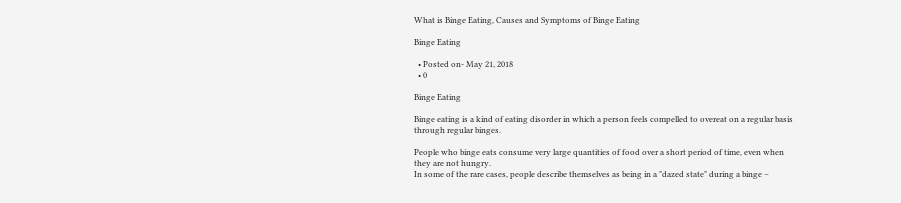What is Binge Eating, Causes and Symptoms of Binge Eating

Binge Eating

  • Posted on- May 21, 2018
  • 0

Binge Eating

Binge eating is a kind of eating disorder in which a person feels compelled to overeat on a regular basis through regular binges.

People who binge eats consume very large quantities of food over a short period of time, even when they are not hungry.
In some of the rare cases, people describe themselves as being in a "dazed state" during a binge –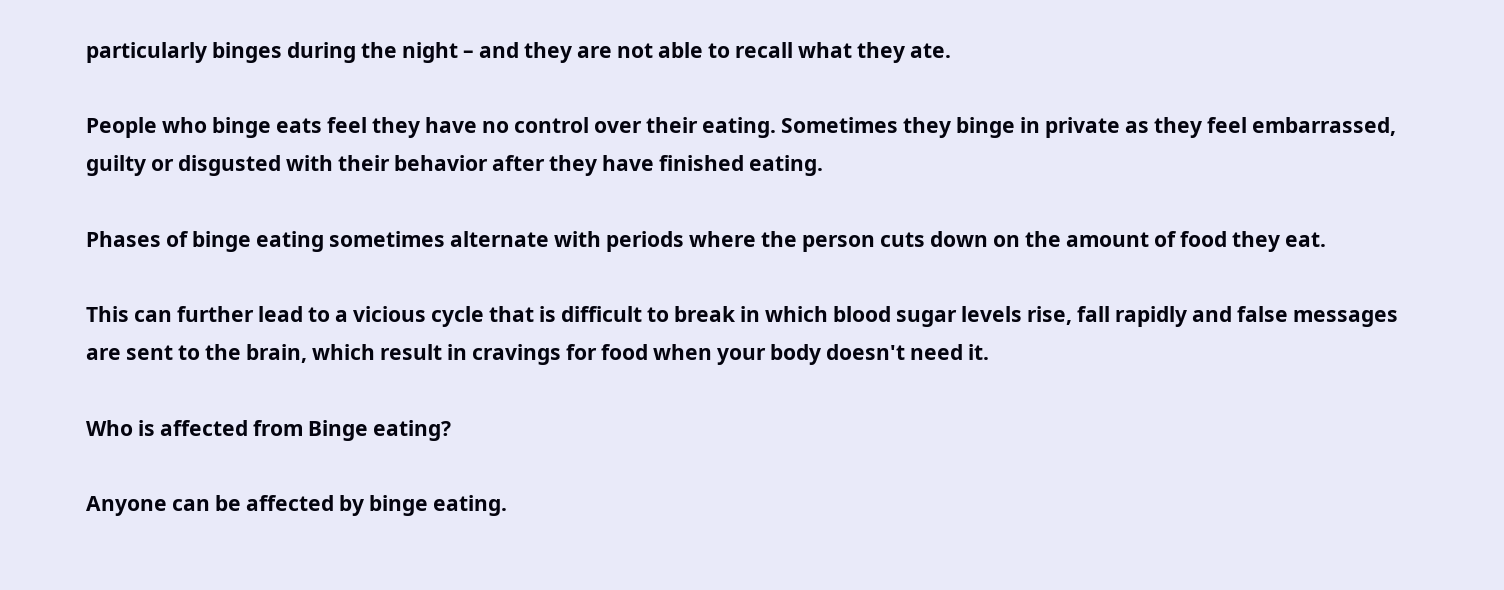particularly binges during the night – and they are not able to recall what they ate.

People who binge eats feel they have no control over their eating. Sometimes they binge in private as they feel embarrassed, guilty or disgusted with their behavior after they have finished eating.

Phases of binge eating sometimes alternate with periods where the person cuts down on the amount of food they eat.

This can further lead to a vicious cycle that is difficult to break in which blood sugar levels rise, fall rapidly and false messages are sent to the brain, which result in cravings for food when your body doesn't need it.

Who is affected from Binge eating?

Anyone can be affected by binge eating.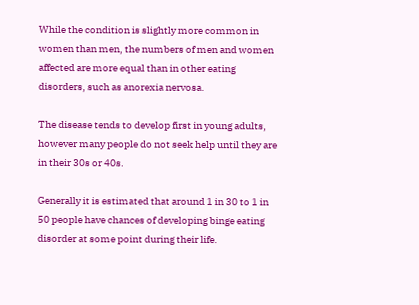While the condition is slightly more common in women than men, the numbers of men and women affected are more equal than in other eating disorders, such as anorexia nervosa.

The disease tends to develop first in young adults, however many people do not seek help until they are in their 30s or 40s.

Generally it is estimated that around 1 in 30 to 1 in 50 people have chances of developing binge eating disorder at some point during their life.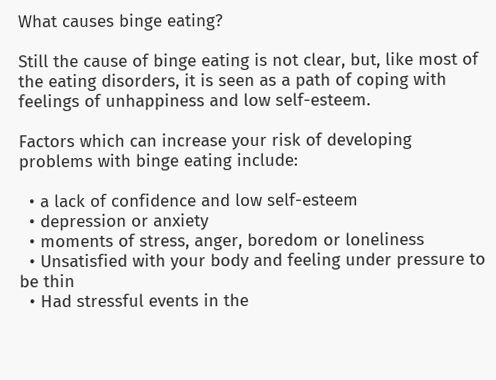What causes binge eating?

Still the cause of binge eating is not clear, but, like most of the eating disorders, it is seen as a path of coping with feelings of unhappiness and low self-esteem.

Factors which can increase your risk of developing problems with binge eating include:

  • a lack of confidence and low self-esteem
  • depression or anxiety
  • moments of stress, anger, boredom or loneliness
  • Unsatisfied with your body and feeling under pressure to be thin
  • Had stressful events in the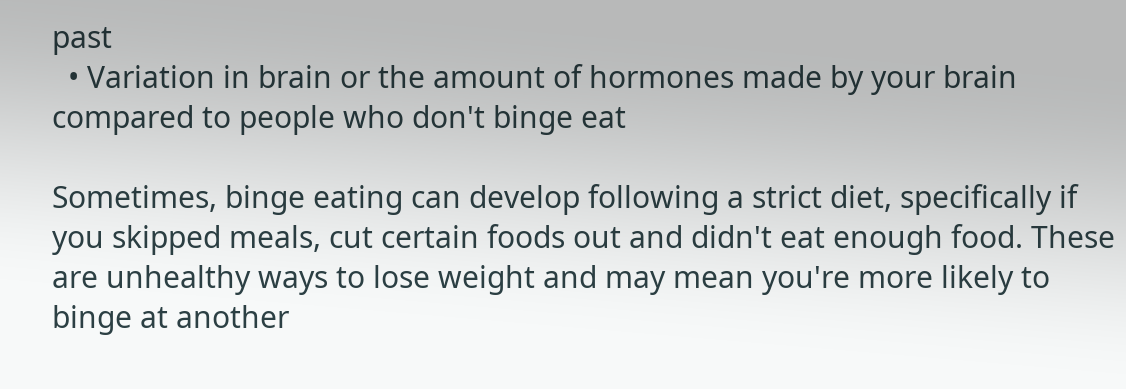past
  • Variation in brain or the amount of hormones made by your brain compared to people who don't binge eat

Sometimes, binge eating can develop following a strict diet, specifically if you skipped meals, cut certain foods out and didn't eat enough food. These are unhealthy ways to lose weight and may mean you're more likely to binge at another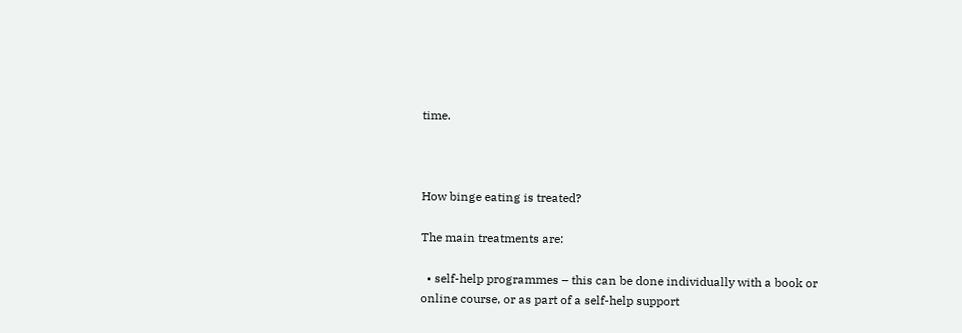time.



How binge eating is treated?

The main treatments are:

  • self-help programmes – this can be done individually with a book or online course, or as part of a self-help support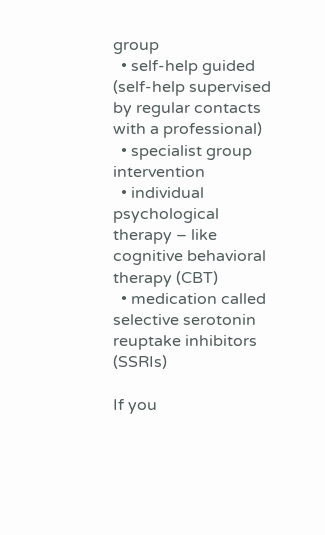group
  • self-help guided (self-help supervised by regular contacts with a professional)
  • specialist group intervention
  • individual psychological therapy – like cognitive behavioral therapy (CBT)
  • medication called selective serotonin reuptake inhibitors (SSRIs)

If you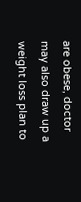are obese, doctor may also draw up a weight loss plan to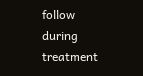follow during treatment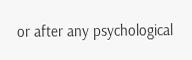or after any psychological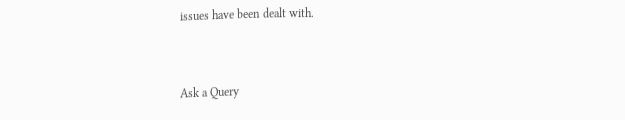issues have been dealt with.


Ask a Query